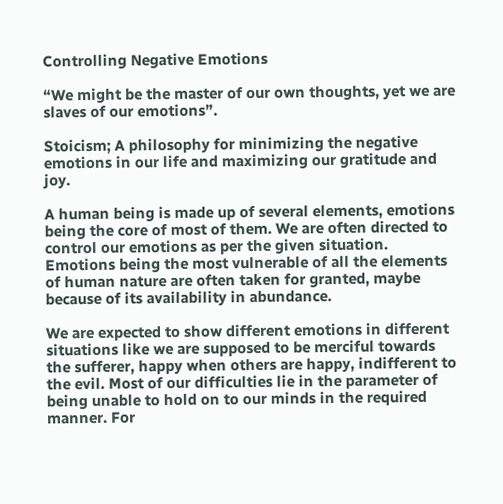Controlling Negative Emotions

“We might be the master of our own thoughts, yet we are slaves of our emotions”.

Stoicism; A philosophy for minimizing the negative emotions in our life and maximizing our gratitude and joy.

A human being is made up of several elements, emotions being the core of most of them. We are often directed to control our emotions as per the given situation. Emotions being the most vulnerable of all the elements of human nature are often taken for granted, maybe because of its availability in abundance.

We are expected to show different emotions in different situations like we are supposed to be merciful towards the sufferer, happy when others are happy, indifferent to the evil. Most of our difficulties lie in the parameter of being unable to hold on to our minds in the required manner. For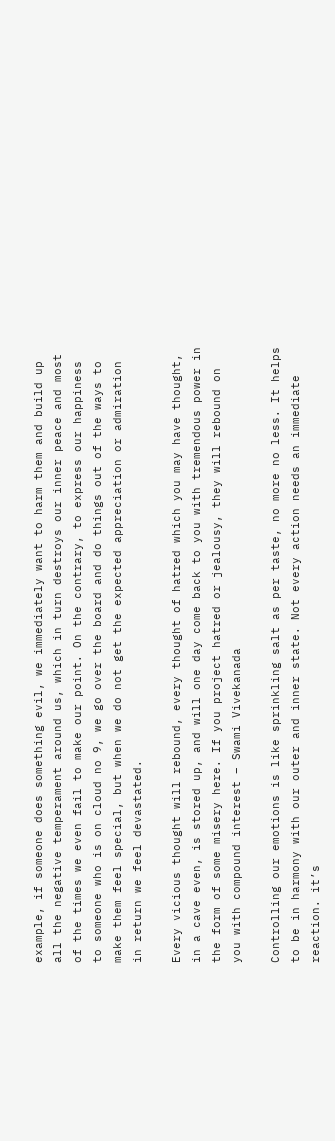example, if someone does something evil, we immediately want to harm them and build up all the negative temperament around us, which in turn destroys our inner peace and most of the times we even fail to make our point. On the contrary, to express our happiness to someone who is on cloud no 9, we go over the board and do things out of the ways to make them feel special, but when we do not get the expected appreciation or admiration in return we feel devastated.

Every vicious thought will rebound, every thought of hatred which you may have thought, in a cave even, is stored up, and will one day come back to you with tremendous power in the form of some misery here. If you project hatred or jealousy, they will rebound on you with compound interest – Swami Vivekanada

Controlling our emotions is like sprinkling salt as per taste, no more no less. It helps to be in harmony with our outer and inner state. Not every action needs an immediate reaction. it’s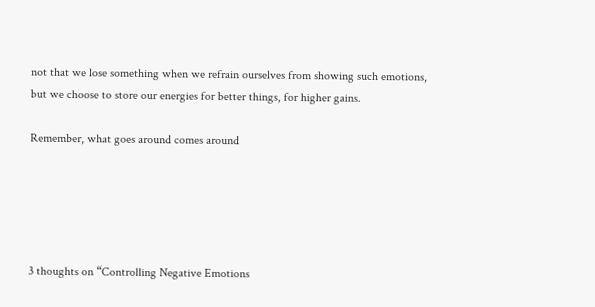not that we lose something when we refrain ourselves from showing such emotions, but we choose to store our energies for better things, for higher gains.

Remember, what goes around comes around





3 thoughts on “Controlling Negative Emotions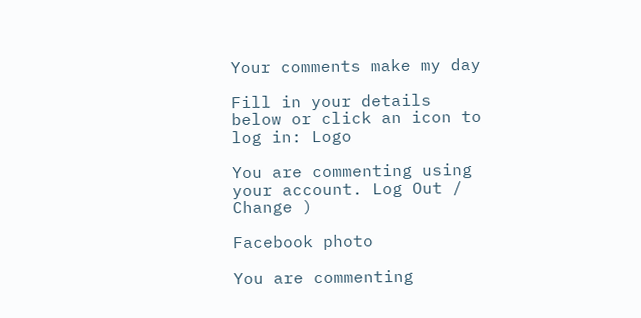Your comments make my day

Fill in your details below or click an icon to log in: Logo

You are commenting using your account. Log Out /  Change )

Facebook photo

You are commenting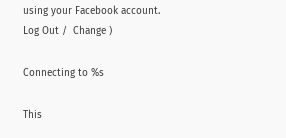using your Facebook account. Log Out /  Change )

Connecting to %s

This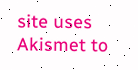site uses Akismet to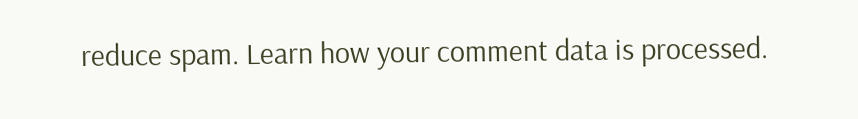reduce spam. Learn how your comment data is processed.